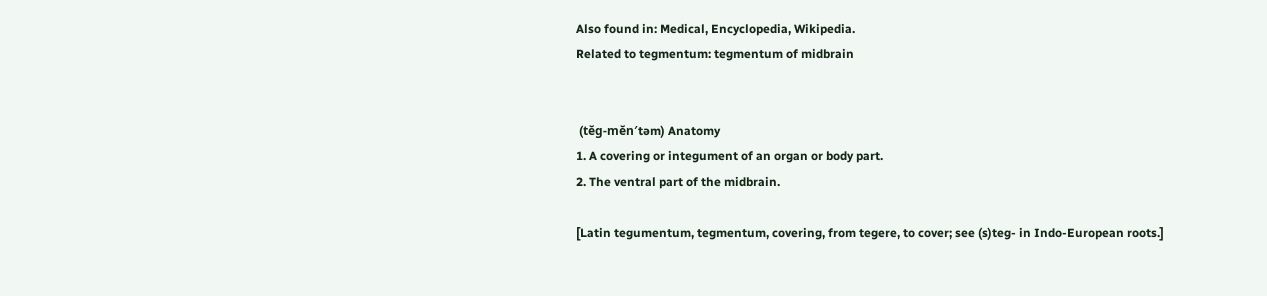Also found in: Medical, Encyclopedia, Wikipedia.
Related to tegmentum: tegmentum of midbrain


 (tĕg-mĕn′təm) Anatomy
1. A covering or integument of an organ or body part.
2. The ventral part of the midbrain.

[Latin tegumentum, tegmentum, covering, from tegere, to cover; see (s)teg- in Indo-European roots.]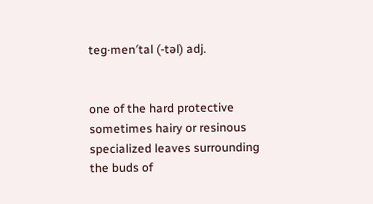teg·men′tal (-təl) adj.


one of the hard protective sometimes hairy or resinous specialized leaves surrounding the buds of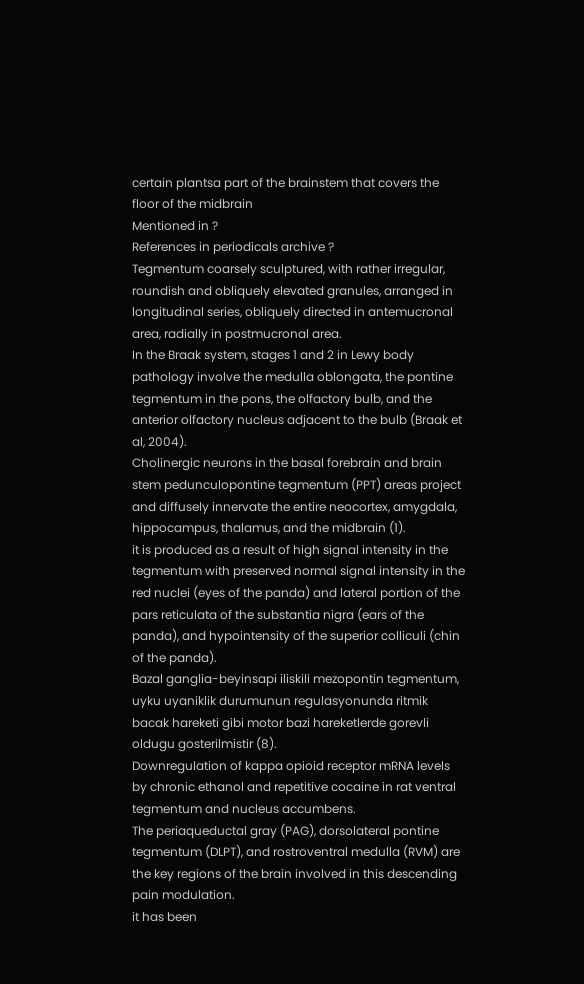certain plantsa part of the brainstem that covers the floor of the midbrain
Mentioned in ?
References in periodicals archive ?
Tegmentum coarsely sculptured, with rather irregular, roundish and obliquely elevated granules, arranged in longitudinal series, obliquely directed in antemucronal area, radially in postmucronal area.
In the Braak system, stages 1 and 2 in Lewy body pathology involve the medulla oblongata, the pontine tegmentum in the pons, the olfactory bulb, and the anterior olfactory nucleus adjacent to the bulb (Braak et al, 2004).
Cholinergic neurons in the basal forebrain and brain stem pedunculopontine tegmentum (PPT) areas project and diffusely innervate the entire neocortex, amygdala, hippocampus, thalamus, and the midbrain (1).
it is produced as a result of high signal intensity in the tegmentum with preserved normal signal intensity in the red nuclei (eyes of the panda) and lateral portion of the pars reticulata of the substantia nigra (ears of the panda), and hypointensity of the superior colliculi (chin of the panda).
Bazal ganglia-beyinsapi iliskili mezopontin tegmentum, uyku uyaniklik durumunun regulasyonunda ritmik bacak hareketi gibi motor bazi hareketlerde gorevli oldugu gosterilmistir (8).
Downregulation of kappa opioid receptor mRNA levels by chronic ethanol and repetitive cocaine in rat ventral tegmentum and nucleus accumbens.
The periaqueductal gray (PAG), dorsolateral pontine tegmentum (DLPT), and rostroventral medulla (RVM) are the key regions of the brain involved in this descending pain modulation.
it has been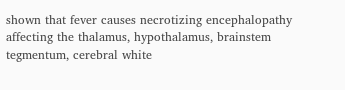shown that fever causes necrotizing encephalopathy affecting the thalamus, hypothalamus, brainstem tegmentum, cerebral white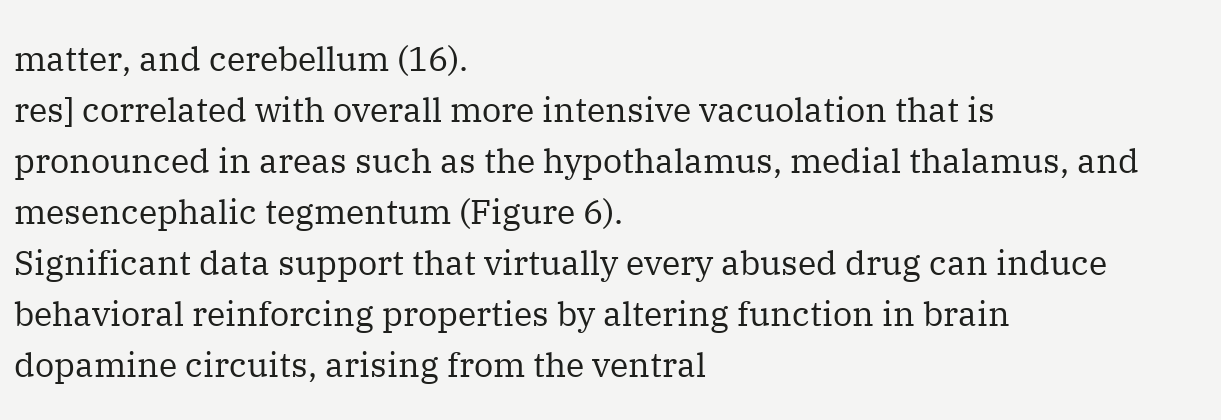matter, and cerebellum (16).
res] correlated with overall more intensive vacuolation that is pronounced in areas such as the hypothalamus, medial thalamus, and mesencephalic tegmentum (Figure 6).
Significant data support that virtually every abused drug can induce behavioral reinforcing properties by altering function in brain dopamine circuits, arising from the ventral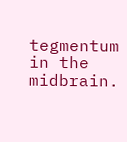tegmentum in the midbrain.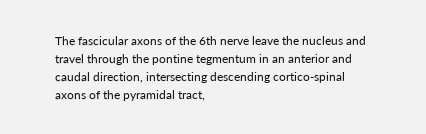The fascicular axons of the 6th nerve leave the nucleus and travel through the pontine tegmentum in an anterior and caudal direction, intersecting descending cortico-spinal axons of the pyramidal tract,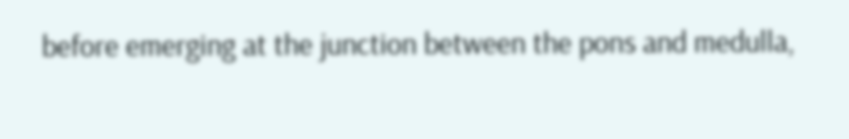before emerging at the junction between the pons and medulla,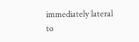immediately lateral to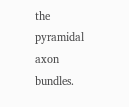the pyramidal axon bundles.